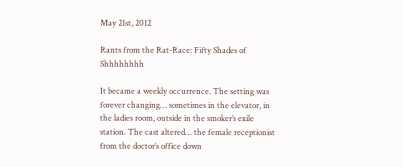May 21st, 2012

Rants from the Rat-Race: Fifty Shades of Shhhhhhhh

It became a weekly occurrence. The setting was forever changing… sometimes in the elevator, in the ladies room, outside in the smoker’s exile station. The cast altered… the female receptionist from the doctor’s office down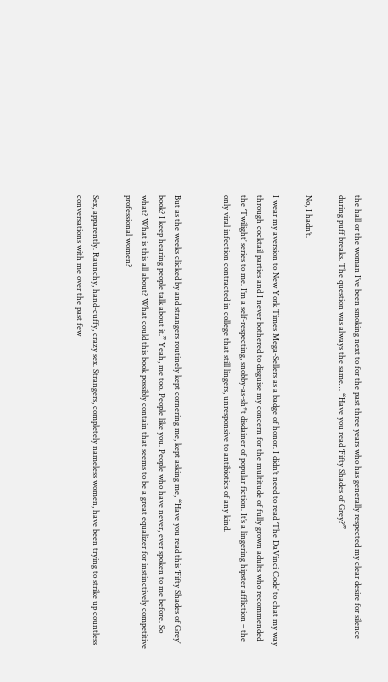the hall or the woman I’ve been smoking next to for the past three years who has generally respected my clear desire for silence during puff breaks. The question was always the same… “Have you read ‘Fifty Shades of Grey?’”

No, I hadn’t.

I wear my aversion to New York Times Mega-Sellers as a badge of honor. I didn’t need to read ‘The DaVinci Code’ to chat my way through cocktail parties and I never bothered to disguise my concern for the multitude of fully grown adults who recommended the ‘Twilight’ series to me. I’m a self-respecting, snobby-as-sh*t disdainer of popular fiction. It’s a lingering hipster affliction – the only viral infection contracted in college that still lingers, unresponsive to antibiotics of any kind.


But as the weeks clicked by and strangers routinely kept cornering me, kept asking me, “Have you read this ‘Fifty Shades of Grey’ book? I keep hearing people talk about it.” Yeah, me too. People like you. People who have never, ever spoken to me before. So what? What is this all about? What could this book possibly contain that seems to be a great equalizer for instinctively competitive professional women?

Sex, apparently. Raunchy, hand-cuffy, crazy sex. Strangers, completely nameless women, have been trying to strike up countless conversations with me over the past few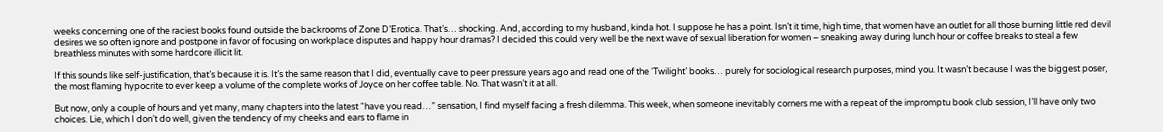weeks concerning one of the raciest books found outside the backrooms of Zone D’Erotica. That’s… shocking. And, according to my husband, kinda hot. I suppose he has a point. Isn’t it time, high time, that women have an outlet for all those burning little red devil desires we so often ignore and postpone in favor of focusing on workplace disputes and happy hour dramas? I decided this could very well be the next wave of sexual liberation for women – sneaking away during lunch hour or coffee breaks to steal a few breathless minutes with some hardcore illicit lit.

If this sounds like self-justification, that’s because it is. It’s the same reason that I did, eventually cave to peer pressure years ago and read one of the ‘Twilight’ books… purely for sociological research purposes, mind you. It wasn’t because I was the biggest poser, the most flaming hypocrite to ever keep a volume of the complete works of Joyce on her coffee table. No. That wasn’t it at all.

But now, only a couple of hours and yet many, many chapters into the latest “have you read…” sensation, I find myself facing a fresh dilemma. This week, when someone inevitably corners me with a repeat of the impromptu book club session, I’ll have only two choices. Lie, which I don’t do well, given the tendency of my cheeks and ears to flame in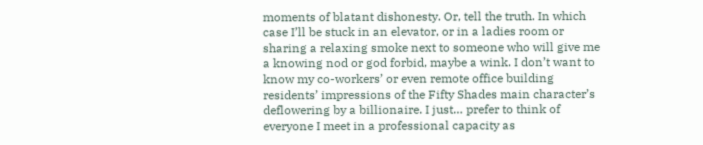moments of blatant dishonesty. Or, tell the truth. In which case I’ll be stuck in an elevator, or in a ladies room or sharing a relaxing smoke next to someone who will give me a knowing nod or god forbid, maybe a wink. I don’t want to know my co-workers’ or even remote office building residents’ impressions of the Fifty Shades main character’s deflowering by a billionaire. I just… prefer to think of everyone I meet in a professional capacity as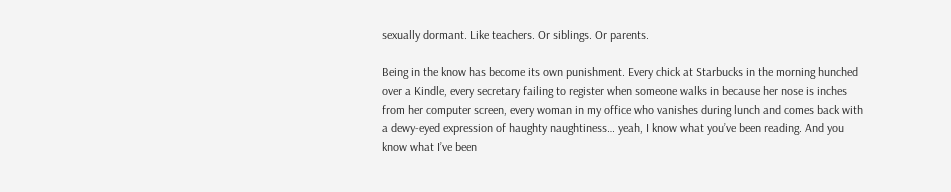sexually dormant. Like teachers. Or siblings. Or parents.

Being in the know has become its own punishment. Every chick at Starbucks in the morning hunched over a Kindle, every secretary failing to register when someone walks in because her nose is inches from her computer screen, every woman in my office who vanishes during lunch and comes back with a dewy-eyed expression of haughty naughtiness… yeah, I know what you’ve been reading. And you know what I’ve been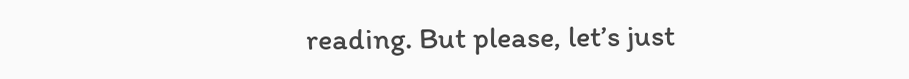reading. But please, let’s just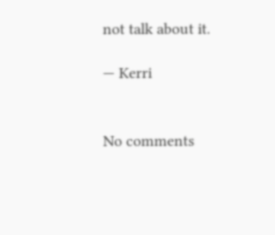not talk about it.

— Kerri


No comments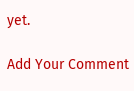yet.

Add Your Comment